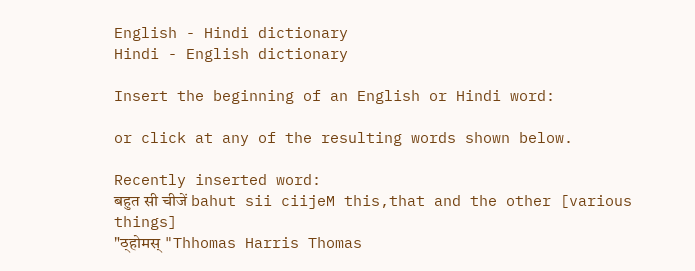English - Hindi dictionary
Hindi - English dictionary

Insert the beginning of an English or Hindi word:

or click at any of the resulting words shown below.

Recently inserted word:
बहुत सी चीजें bahut sii ciijeM this,that and the other [various things]
"ठ्होमस् "Thhomas Harris Thomas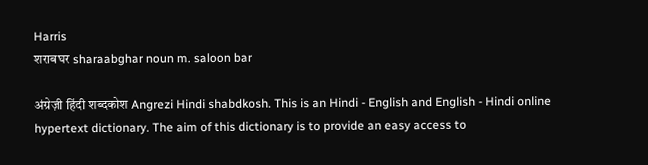Harris
शराबघर sharaabghar noun m. saloon bar

अंग्रेज़ी हिंदी शब्दकोश Angrezi Hindi shabdkosh. This is an Hindi - English and English - Hindi online hypertext dictionary. The aim of this dictionary is to provide an easy access to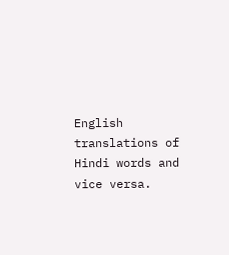English translations of Hindi words and vice versa.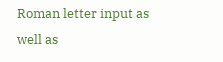Roman letter input as well as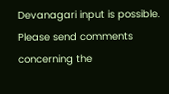Devanagari input is possible. Please send comments concerning the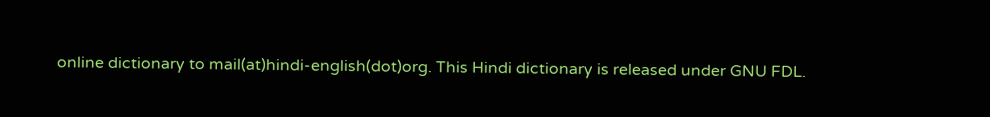online dictionary to mail(at)hindi-english(dot)org. This Hindi dictionary is released under GNU FDL.